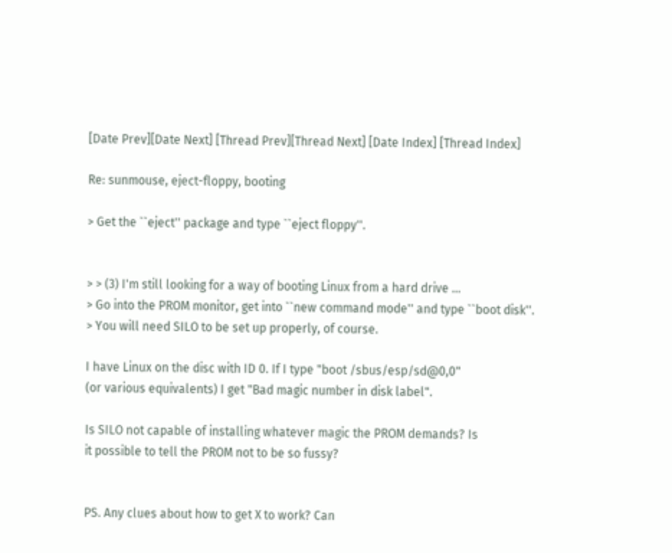[Date Prev][Date Next] [Thread Prev][Thread Next] [Date Index] [Thread Index]

Re: sunmouse, eject-floppy, booting

> Get the ``eject'' package and type ``eject floppy''.


> > (3) I'm still looking for a way of booting Linux from a hard drive ...
> Go into the PROM monitor, get into ``new command mode'' and type ``boot disk''.
> You will need SILO to be set up properly, of course.

I have Linux on the disc with ID 0. If I type "boot /sbus/esp/sd@0,0"
(or various equivalents) I get "Bad magic number in disk label".

Is SILO not capable of installing whatever magic the PROM demands? Is
it possible to tell the PROM not to be so fussy?


PS. Any clues about how to get X to work? Can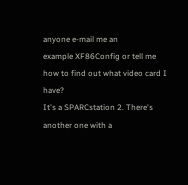anyone e-mail me an
example XF86Config or tell me how to find out what video card I have?
It's a SPARCstation 2. There's another one with a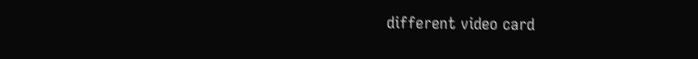different video card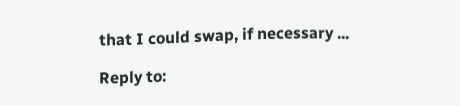that I could swap, if necessary ...

Reply to: